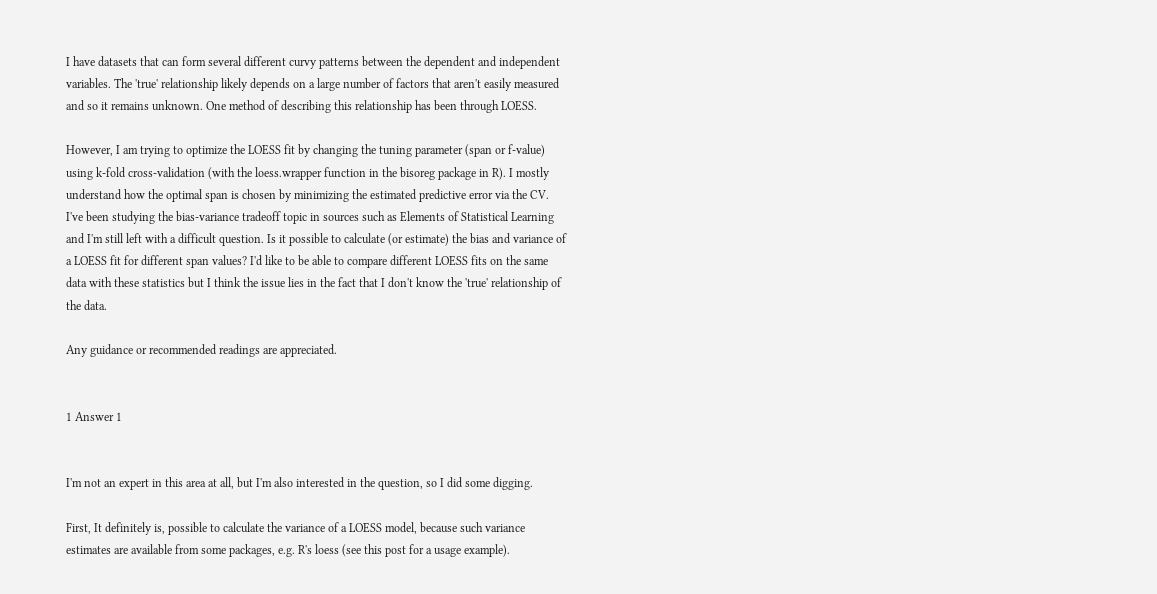I have datasets that can form several different curvy patterns between the dependent and independent variables. The 'true' relationship likely depends on a large number of factors that aren't easily measured and so it remains unknown. One method of describing this relationship has been through LOESS.

However, I am trying to optimize the LOESS fit by changing the tuning parameter (span or f-value) using k-fold cross-validation (with the loess.wrapper function in the bisoreg package in R). I mostly understand how the optimal span is chosen by minimizing the estimated predictive error via the CV. I've been studying the bias-variance tradeoff topic in sources such as Elements of Statistical Learning and I'm still left with a difficult question. Is it possible to calculate (or estimate) the bias and variance of a LOESS fit for different span values? I'd like to be able to compare different LOESS fits on the same data with these statistics but I think the issue lies in the fact that I don't know the 'true' relationship of the data.

Any guidance or recommended readings are appreciated.


1 Answer 1


I'm not an expert in this area at all, but I'm also interested in the question, so I did some digging.

First, It definitely is, possible to calculate the variance of a LOESS model, because such variance estimates are available from some packages, e.g. R's loess (see this post for a usage example).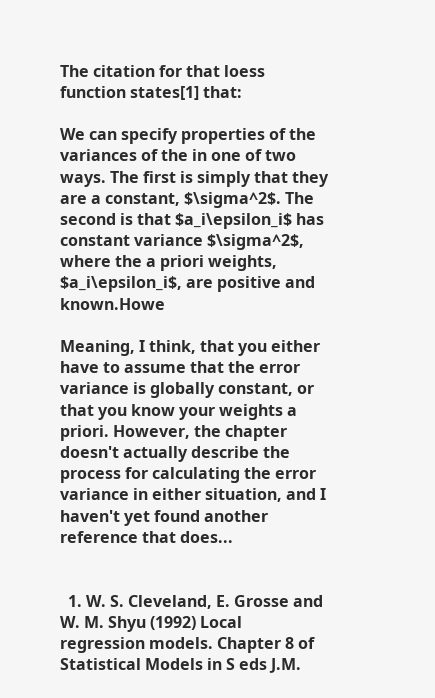The citation for that loess function states[1] that:

We can specify properties of the variances of the in one of two ways. The first is simply that they are a constant, $\sigma^2$. The second is that $a_i\epsilon_i$ has constant variance $\sigma^2$, where the a priori weights, $a_i\epsilon_i$, are positive and known.Howe

Meaning, I think, that you either have to assume that the error variance is globally constant, or that you know your weights a priori. However, the chapter doesn't actually describe the process for calculating the error variance in either situation, and I haven't yet found another reference that does...


  1. W. S. Cleveland, E. Grosse and W. M. Shyu (1992) Local regression models. Chapter 8 of Statistical Models in S eds J.M.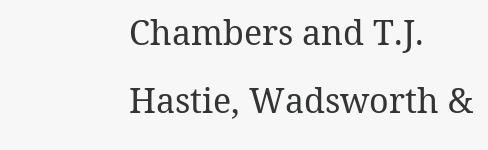Chambers and T.J. Hastie, Wadsworth &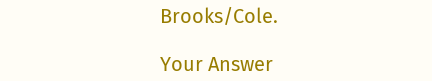Brooks/Cole.

Your Answer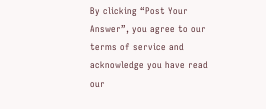By clicking “Post Your Answer”, you agree to our terms of service and acknowledge you have read our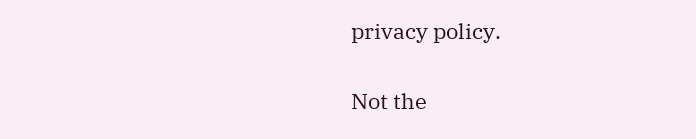privacy policy.

Not the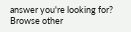answer you're looking for? Browse other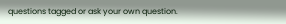questions tagged or ask your own question.